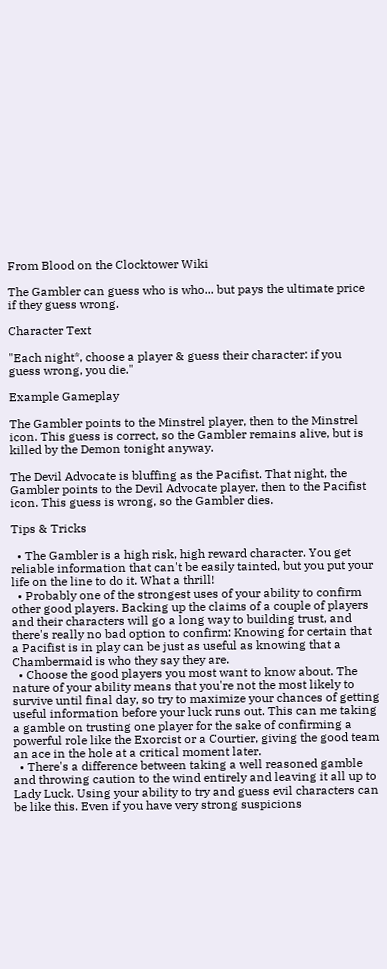From Blood on the Clocktower Wiki

The Gambler can guess who is who... but pays the ultimate price if they guess wrong.

Character Text

"Each night*, choose a player & guess their character: if you guess wrong, you die."

Example Gameplay

The Gambler points to the Minstrel player, then to the Minstrel icon. This guess is correct, so the Gambler remains alive, but is killed by the Demon tonight anyway.

The Devil Advocate is bluffing as the Pacifist. That night, the Gambler points to the Devil Advocate player, then to the Pacifist icon. This guess is wrong, so the Gambler dies.

Tips & Tricks

  • The Gambler is a high risk, high reward character. You get reliable information that can't be easily tainted, but you put your life on the line to do it. What a thrill!
  • Probably one of the strongest uses of your ability to confirm other good players. Backing up the claims of a couple of players and their characters will go a long way to building trust, and there's really no bad option to confirm: Knowing for certain that a Pacifist is in play can be just as useful as knowing that a Chambermaid is who they say they are.
  • Choose the good players you most want to know about. The nature of your ability means that you're not the most likely to survive until final day, so try to maximize your chances of getting useful information before your luck runs out. This can me taking a gamble on trusting one player for the sake of confirming a powerful role like the Exorcist or a Courtier, giving the good team an ace in the hole at a critical moment later.
  • There's a difference between taking a well reasoned gamble and throwing caution to the wind entirely and leaving it all up to Lady Luck. Using your ability to try and guess evil characters can be like this. Even if you have very strong suspicions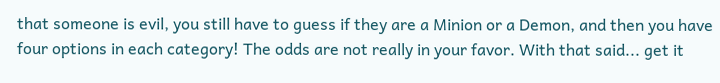that someone is evil, you still have to guess if they are a Minion or a Demon, and then you have four options in each category! The odds are not really in your favor. With that said... get it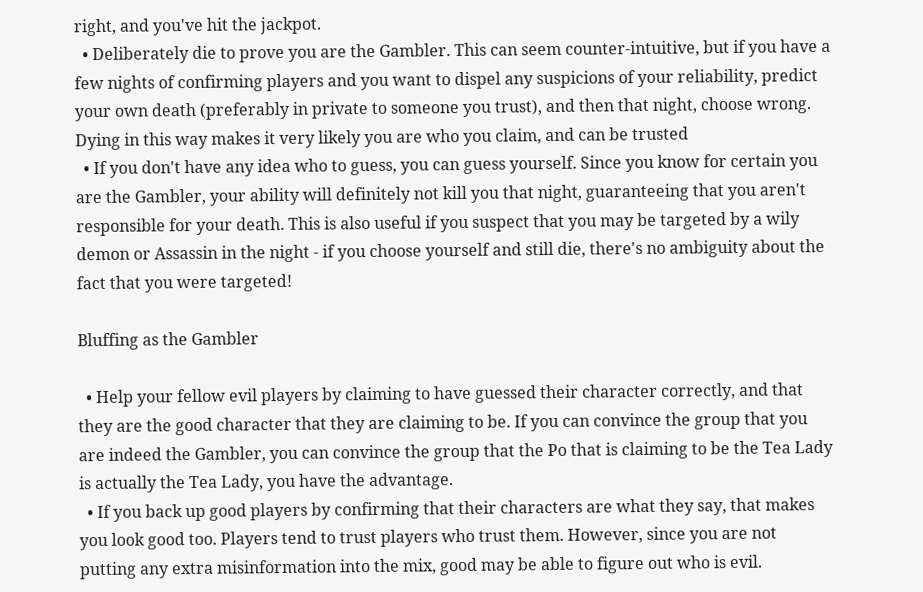right, and you've hit the jackpot.
  • Deliberately die to prove you are the Gambler. This can seem counter-intuitive, but if you have a few nights of confirming players and you want to dispel any suspicions of your reliability, predict your own death (preferably in private to someone you trust), and then that night, choose wrong. Dying in this way makes it very likely you are who you claim, and can be trusted
  • If you don't have any idea who to guess, you can guess yourself. Since you know for certain you are the Gambler, your ability will definitely not kill you that night, guaranteeing that you aren't responsible for your death. This is also useful if you suspect that you may be targeted by a wily demon or Assassin in the night - if you choose yourself and still die, there's no ambiguity about the fact that you were targeted!

Bluffing as the Gambler

  • Help your fellow evil players by claiming to have guessed their character correctly, and that they are the good character that they are claiming to be. If you can convince the group that you are indeed the Gambler, you can convince the group that the Po that is claiming to be the Tea Lady is actually the Tea Lady, you have the advantage.
  • If you back up good players by confirming that their characters are what they say, that makes you look good too. Players tend to trust players who trust them. However, since you are not putting any extra misinformation into the mix, good may be able to figure out who is evil.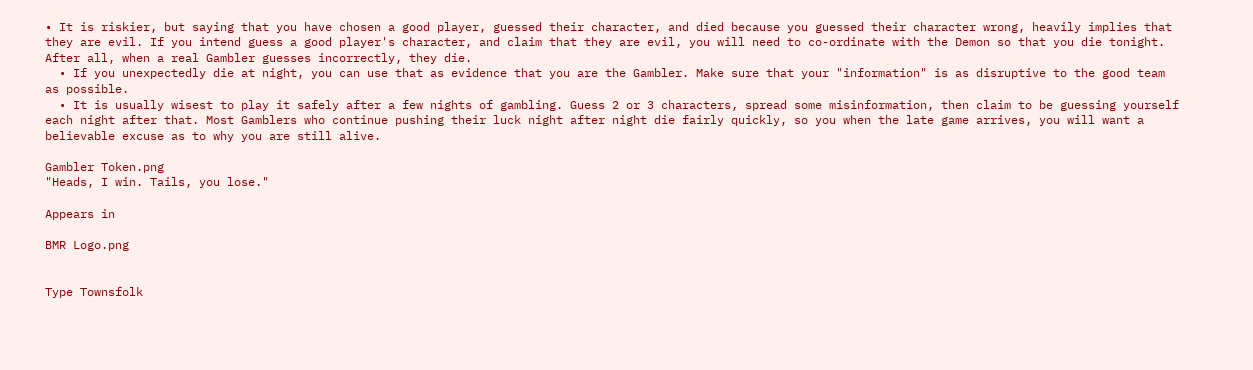• It is riskier, but saying that you have chosen a good player, guessed their character, and died because you guessed their character wrong, heavily implies that they are evil. If you intend guess a good player's character, and claim that they are evil, you will need to co-ordinate with the Demon so that you die tonight. After all, when a real Gambler guesses incorrectly, they die.
  • If you unexpectedly die at night, you can use that as evidence that you are the Gambler. Make sure that your "information" is as disruptive to the good team as possible.
  • It is usually wisest to play it safely after a few nights of gambling. Guess 2 or 3 characters, spread some misinformation, then claim to be guessing yourself each night after that. Most Gamblers who continue pushing their luck night after night die fairly quickly, so you when the late game arrives, you will want a believable excuse as to why you are still alive.

Gambler Token.png
"Heads, I win. Tails, you lose."

Appears in

BMR Logo.png


Type Townsfolk